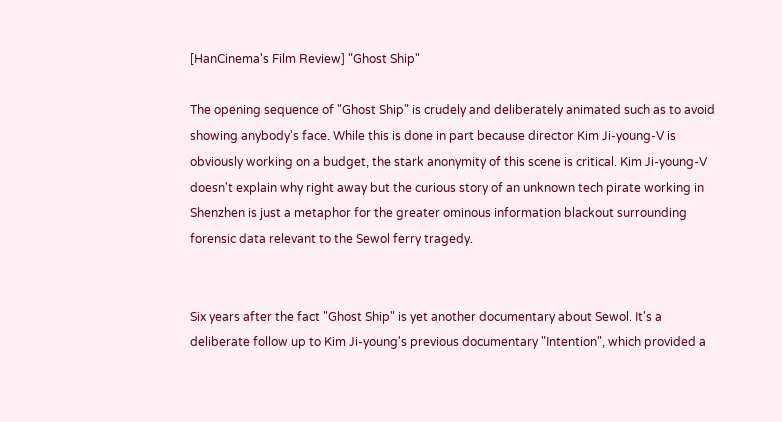[HanCinema's Film Review] "Ghost Ship"

The opening sequence of "Ghost Ship" is crudely and deliberately animated such as to avoid showing anybody's face. While this is done in part because director Kim Ji-young-V is obviously working on a budget, the stark anonymity of this scene is critical. Kim Ji-young-V doesn't explain why right away but the curious story of an unknown tech pirate working in Shenzhen is just a metaphor for the greater ominous information blackout surrounding forensic data relevant to the Sewol ferry tragedy.


Six years after the fact "Ghost Ship" is yet another documentary about Sewol. It's a deliberate follow up to Kim Ji-young's previous documentary "Intention", which provided a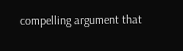compelling argument that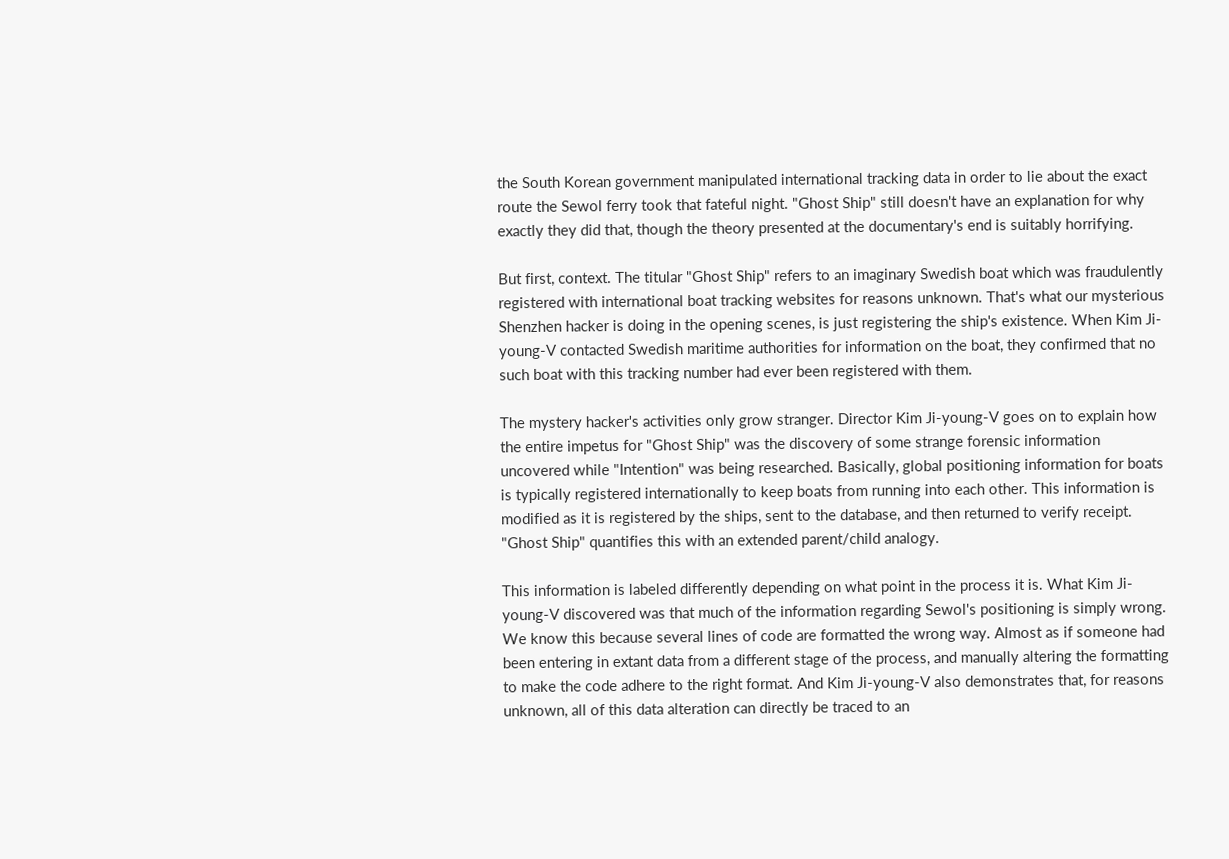the South Korean government manipulated international tracking data in order to lie about the exact route the Sewol ferry took that fateful night. "Ghost Ship" still doesn't have an explanation for why exactly they did that, though the theory presented at the documentary's end is suitably horrifying.

But first, context. The titular "Ghost Ship" refers to an imaginary Swedish boat which was fraudulently registered with international boat tracking websites for reasons unknown. That's what our mysterious Shenzhen hacker is doing in the opening scenes, is just registering the ship's existence. When Kim Ji-young-V contacted Swedish maritime authorities for information on the boat, they confirmed that no such boat with this tracking number had ever been registered with them.

The mystery hacker's activities only grow stranger. Director Kim Ji-young-V goes on to explain how the entire impetus for "Ghost Ship" was the discovery of some strange forensic information uncovered while "Intention" was being researched. Basically, global positioning information for boats is typically registered internationally to keep boats from running into each other. This information is modified as it is registered by the ships, sent to the database, and then returned to verify receipt. "Ghost Ship" quantifies this with an extended parent/child analogy.

This information is labeled differently depending on what point in the process it is. What Kim Ji-young-V discovered was that much of the information regarding Sewol's positioning is simply wrong. We know this because several lines of code are formatted the wrong way. Almost as if someone had been entering in extant data from a different stage of the process, and manually altering the formatting to make the code adhere to the right format. And Kim Ji-young-V also demonstrates that, for reasons unknown, all of this data alteration can directly be traced to an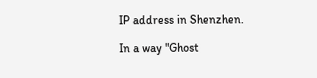IP address in Shenzhen.

In a way "Ghost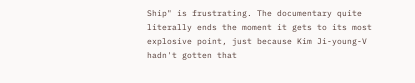Ship" is frustrating. The documentary quite literally ends the moment it gets to its most explosive point, just because Kim Ji-young-V hadn't gotten that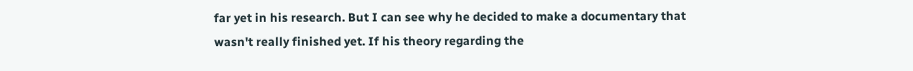far yet in his research. But I can see why he decided to make a documentary that wasn't really finished yet. If his theory regarding the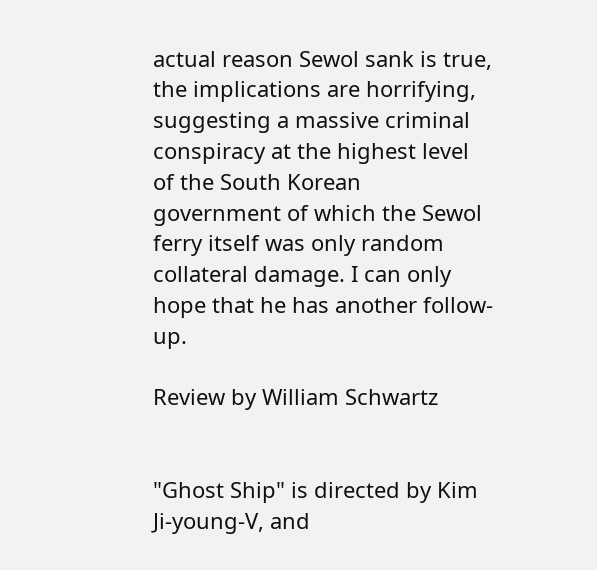actual reason Sewol sank is true, the implications are horrifying, suggesting a massive criminal conspiracy at the highest level of the South Korean government of which the Sewol ferry itself was only random collateral damage. I can only hope that he has another follow-up.

Review by William Schwartz


"Ghost Ship" is directed by Kim Ji-young-V, and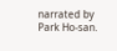narrated by Park Ho-san.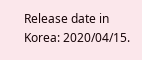Release date in Korea: 2020/04/15.